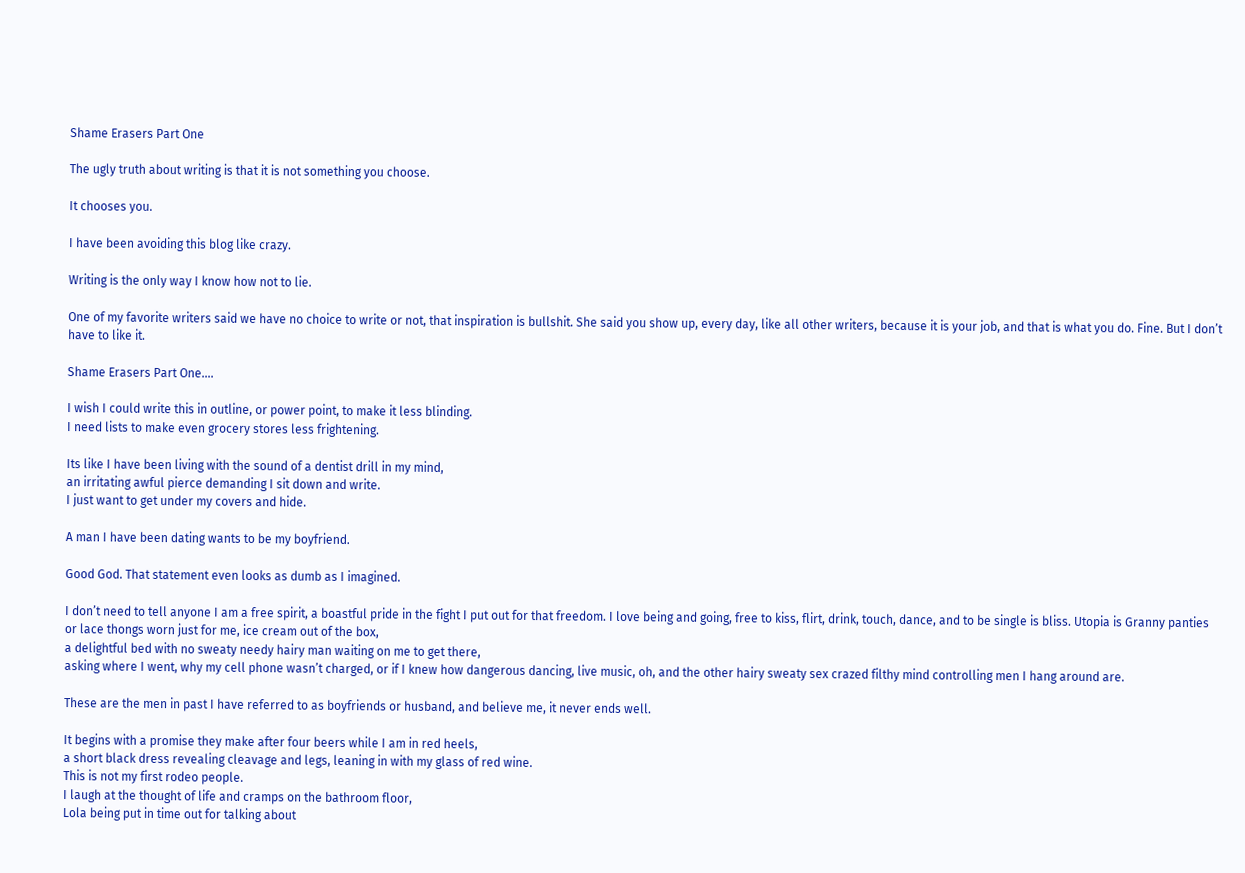Shame Erasers Part One

The ugly truth about writing is that it is not something you choose.

It chooses you.

I have been avoiding this blog like crazy.

Writing is the only way I know how not to lie.

One of my favorite writers said we have no choice to write or not, that inspiration is bullshit. She said you show up, every day, like all other writers, because it is your job, and that is what you do. Fine. But I don’t have to like it.

Shame Erasers Part One….

I wish I could write this in outline, or power point, to make it less blinding.
I need lists to make even grocery stores less frightening.

Its like I have been living with the sound of a dentist drill in my mind,
an irritating awful pierce demanding I sit down and write.
I just want to get under my covers and hide.

A man I have been dating wants to be my boyfriend.

Good God. That statement even looks as dumb as I imagined.

I don’t need to tell anyone I am a free spirit, a boastful pride in the fight I put out for that freedom. I love being and going, free to kiss, flirt, drink, touch, dance, and to be single is bliss. Utopia is Granny panties or lace thongs worn just for me, ice cream out of the box,
a delightful bed with no sweaty needy hairy man waiting on me to get there,
asking where I went, why my cell phone wasn’t charged, or if I knew how dangerous dancing, live music, oh, and the other hairy sweaty sex crazed filthy mind controlling men I hang around are.

These are the men in past I have referred to as boyfriends or husband, and believe me, it never ends well.

It begins with a promise they make after four beers while I am in red heels,
a short black dress revealing cleavage and legs, leaning in with my glass of red wine.
This is not my first rodeo people.
I laugh at the thought of life and cramps on the bathroom floor,
Lola being put in time out for talking about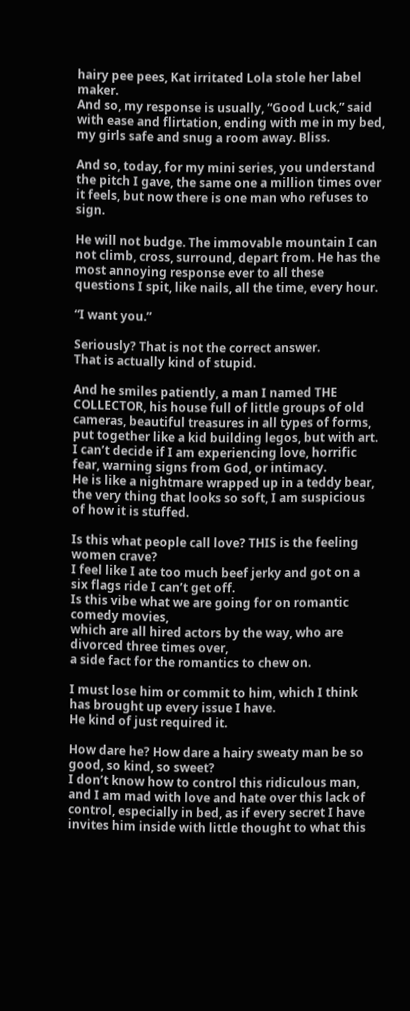hairy pee pees, Kat irritated Lola stole her label maker.
And so, my response is usually, “Good Luck,” said with ease and flirtation, ending with me in my bed,
my girls safe and snug a room away. Bliss.

And so, today, for my mini series, you understand the pitch I gave, the same one a million times over it feels, but now there is one man who refuses to sign.

He will not budge. The immovable mountain I can not climb, cross, surround, depart from. He has the most annoying response ever to all these questions I spit, like nails, all the time, every hour.

“I want you.”

Seriously? That is not the correct answer.
That is actually kind of stupid.

And he smiles patiently, a man I named THE COLLECTOR, his house full of little groups of old cameras, beautiful treasures in all types of forms, put together like a kid building legos, but with art.
I can’t decide if I am experiencing love, horrific fear, warning signs from God, or intimacy.
He is like a nightmare wrapped up in a teddy bear, the very thing that looks so soft, I am suspicious of how it is stuffed.

Is this what people call love? THIS is the feeling women crave?
I feel like I ate too much beef jerky and got on a six flags ride I can’t get off.
Is this vibe what we are going for on romantic comedy movies,
which are all hired actors by the way, who are divorced three times over,
a side fact for the romantics to chew on.

I must lose him or commit to him, which I think has brought up every issue I have.
He kind of just required it.

How dare he? How dare a hairy sweaty man be so good, so kind, so sweet?
I don’t know how to control this ridiculous man, and I am mad with love and hate over this lack of control, especially in bed, as if every secret I have invites him inside with little thought to what this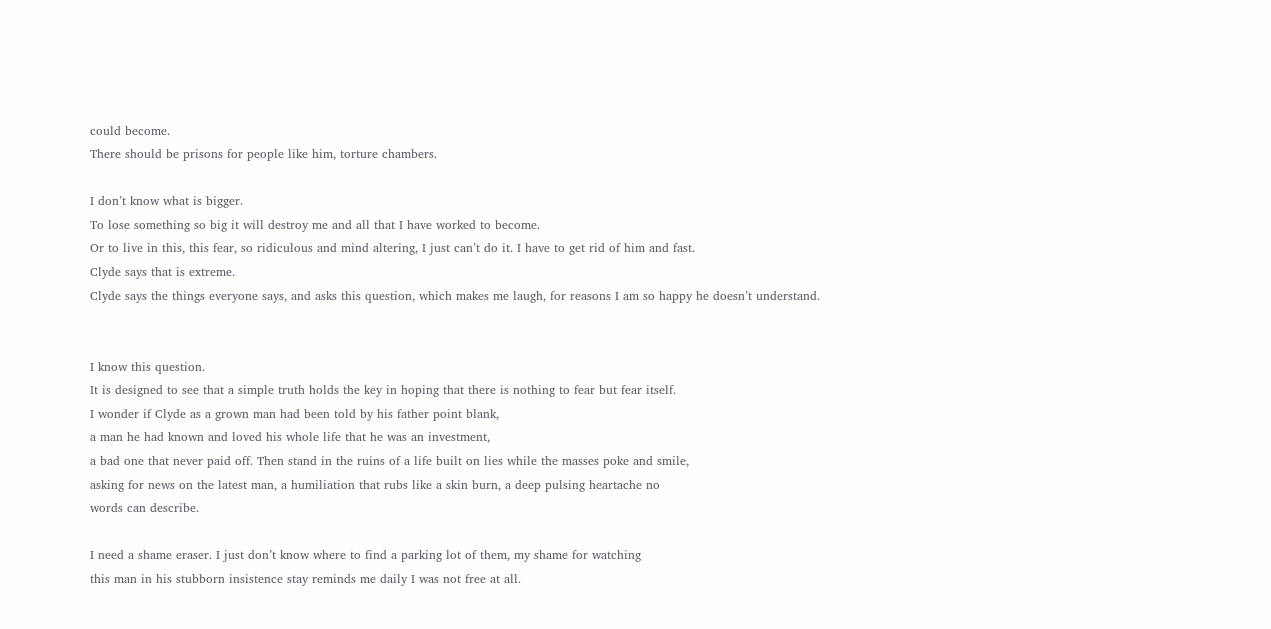could become.
There should be prisons for people like him, torture chambers.

I don’t know what is bigger.
To lose something so big it will destroy me and all that I have worked to become.
Or to live in this, this fear, so ridiculous and mind altering, I just can’t do it. I have to get rid of him and fast.
Clyde says that is extreme.
Clyde says the things everyone says, and asks this question, which makes me laugh, for reasons I am so happy he doesn’t understand.


I know this question.
It is designed to see that a simple truth holds the key in hoping that there is nothing to fear but fear itself.
I wonder if Clyde as a grown man had been told by his father point blank,
a man he had known and loved his whole life that he was an investment,
a bad one that never paid off. Then stand in the ruins of a life built on lies while the masses poke and smile,
asking for news on the latest man, a humiliation that rubs like a skin burn, a deep pulsing heartache no
words can describe.

I need a shame eraser. I just don’t know where to find a parking lot of them, my shame for watching
this man in his stubborn insistence stay reminds me daily I was not free at all.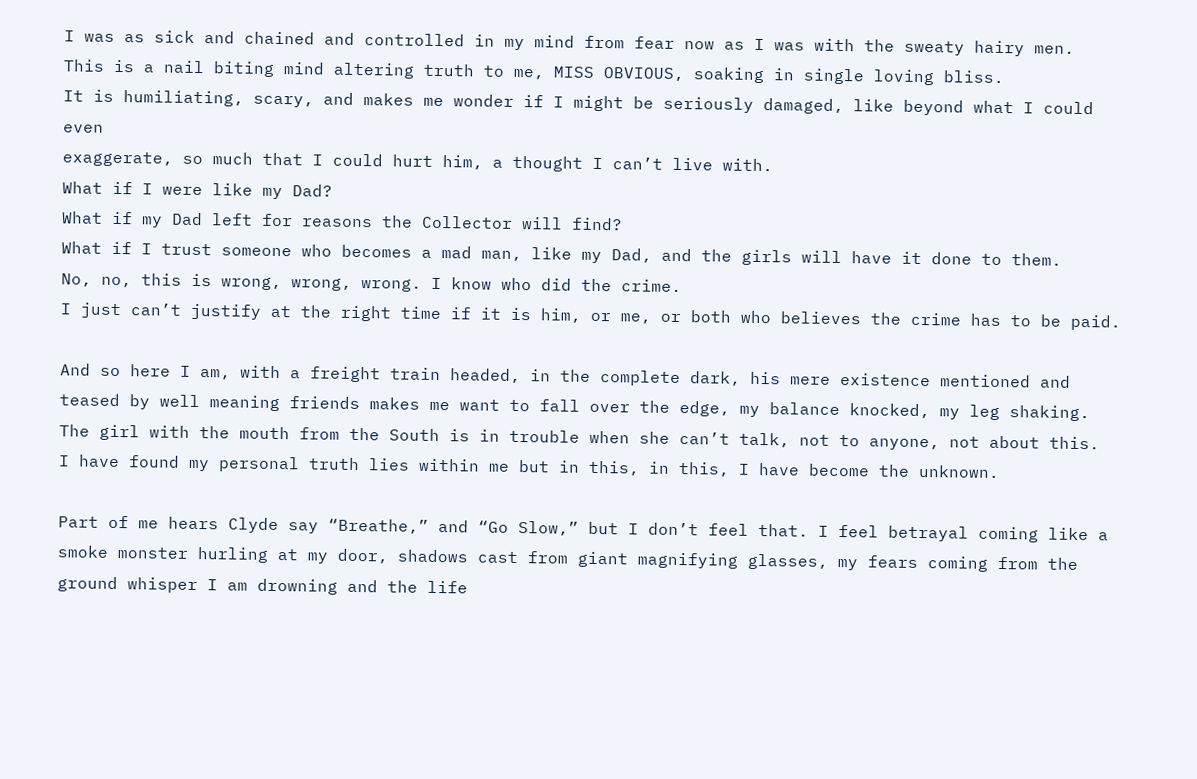I was as sick and chained and controlled in my mind from fear now as I was with the sweaty hairy men.
This is a nail biting mind altering truth to me, MISS OBVIOUS, soaking in single loving bliss.
It is humiliating, scary, and makes me wonder if I might be seriously damaged, like beyond what I could even
exaggerate, so much that I could hurt him, a thought I can’t live with.
What if I were like my Dad?
What if my Dad left for reasons the Collector will find?
What if I trust someone who becomes a mad man, like my Dad, and the girls will have it done to them.
No, no, this is wrong, wrong, wrong. I know who did the crime.
I just can’t justify at the right time if it is him, or me, or both who believes the crime has to be paid.

And so here I am, with a freight train headed, in the complete dark, his mere existence mentioned and teased by well meaning friends makes me want to fall over the edge, my balance knocked, my leg shaking.
The girl with the mouth from the South is in trouble when she can’t talk, not to anyone, not about this.
I have found my personal truth lies within me but in this, in this, I have become the unknown.

Part of me hears Clyde say “Breathe,” and “Go Slow,” but I don’t feel that. I feel betrayal coming like a smoke monster hurling at my door, shadows cast from giant magnifying glasses, my fears coming from the ground whisper I am drowning and the life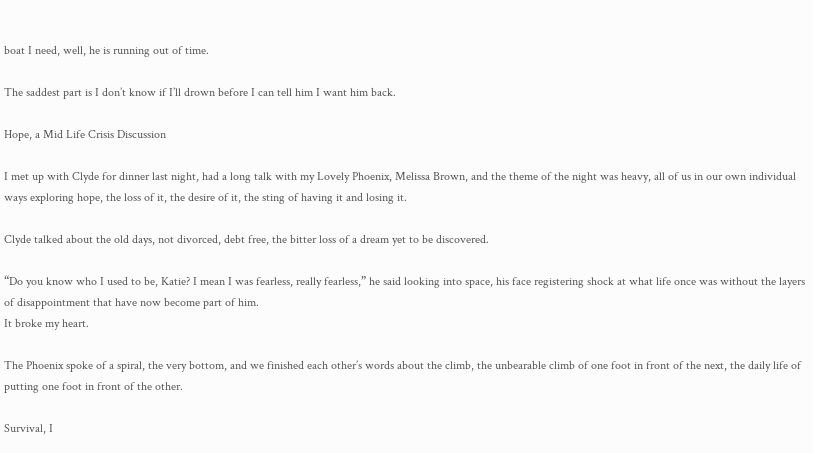boat I need, well, he is running out of time.

The saddest part is I don’t know if I’ll drown before I can tell him I want him back.

Hope, a Mid Life Crisis Discussion

I met up with Clyde for dinner last night, had a long talk with my Lovely Phoenix, Melissa Brown, and the theme of the night was heavy, all of us in our own individual ways exploring hope, the loss of it, the desire of it, the sting of having it and losing it.

Clyde talked about the old days, not divorced, debt free, the bitter loss of a dream yet to be discovered.

“Do you know who I used to be, Katie? I mean I was fearless, really fearless,” he said looking into space, his face registering shock at what life once was without the layers of disappointment that have now become part of him.
It broke my heart.

The Phoenix spoke of a spiral, the very bottom, and we finished each other’s words about the climb, the unbearable climb of one foot in front of the next, the daily life of putting one foot in front of the other.

Survival, I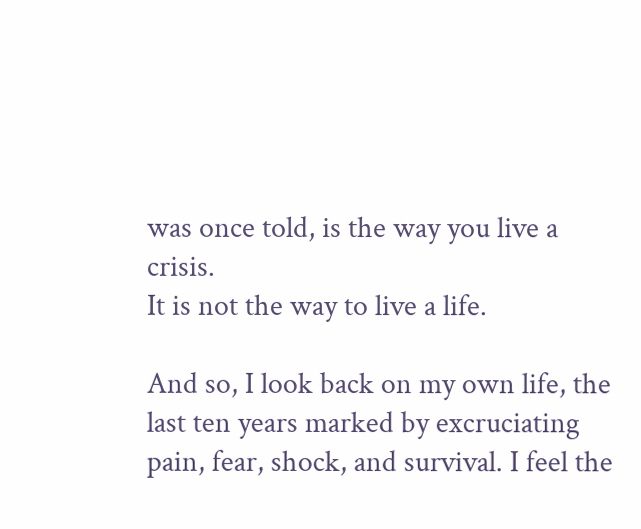was once told, is the way you live a crisis.
It is not the way to live a life.

And so, I look back on my own life, the last ten years marked by excruciating pain, fear, shock, and survival. I feel the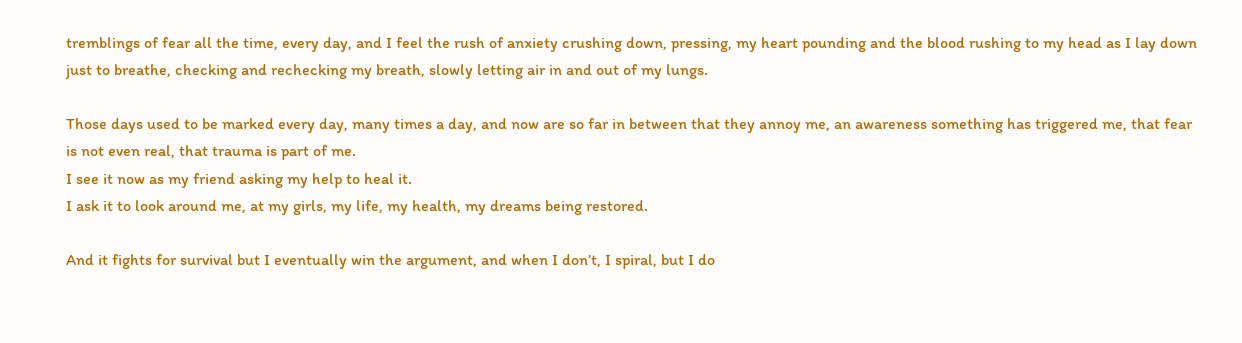tremblings of fear all the time, every day, and I feel the rush of anxiety crushing down, pressing, my heart pounding and the blood rushing to my head as I lay down just to breathe, checking and rechecking my breath, slowly letting air in and out of my lungs.

Those days used to be marked every day, many times a day, and now are so far in between that they annoy me, an awareness something has triggered me, that fear is not even real, that trauma is part of me.
I see it now as my friend asking my help to heal it.
I ask it to look around me, at my girls, my life, my health, my dreams being restored.

And it fights for survival but I eventually win the argument, and when I don’t, I spiral, but I do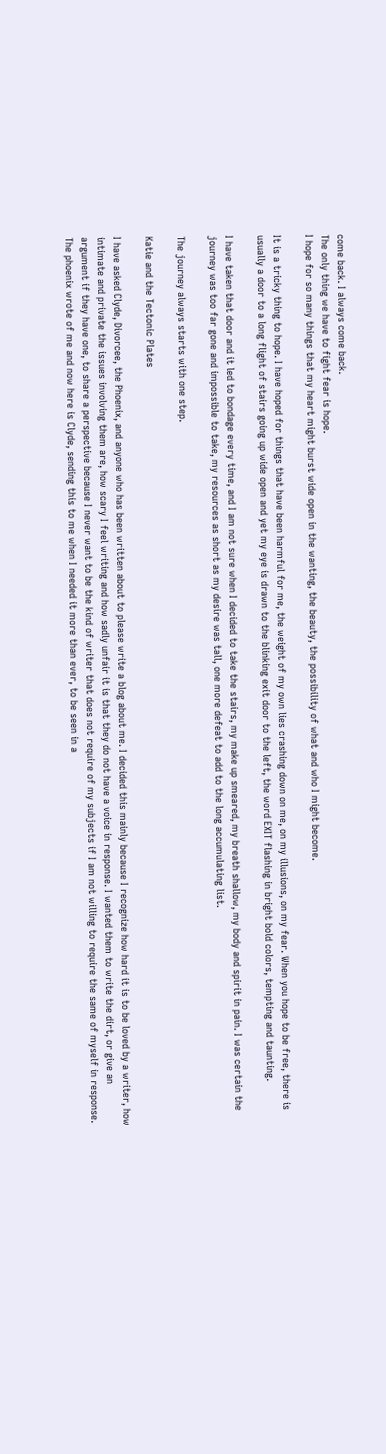come back. I always come back.
The only thing we have to fight fear is hope.
I hope for so many things that my heart might burst wide open in the wanting, the beauty, the possibility of what and who I might become.

It is a tricky thing to hope. I have hoped for things that have been harmful for me, the weight of my own lies crashing down on me, on my illusions, on my fear. When you hope to be free, there is usually a door to a long flight of stairs going up wide open and yet my eye is drawn to the blinking exit door to the left, the word EXIT flashing in bright bold colors, tempting and taunting.

I have taken that door and it led to bondage every time, and I am not sure when I decided to take the stairs, my make up smeared, my breath shallow, my body and spirit in pain. I was certain the journey was too far gone and impossible to take, my resources as short as my desire was tall, one more defeat to add to the long accumulating list.

The journey always starts with one step.

Katie and the Tectonic Plates

I have asked Clyde, Divorcee, the Phoenix, and anyone who has been written about to please write a blog about me. I decided this mainly because I recognize how hard it is to be loved by a writer, how intimate and private the issues involving them are, how scary I feel writing and how sadly unfair it is that they do not have a voice in response. I wanted them to write the dirt, or give an argument if they have one, to share a perspective because I never want to be the kind of writer that does not require of my subjects if I am not willing to require the same of myself in response. The phoenix wrote of me and now here is Clyde, sending this to me when I needed it more than ever, to be seen in a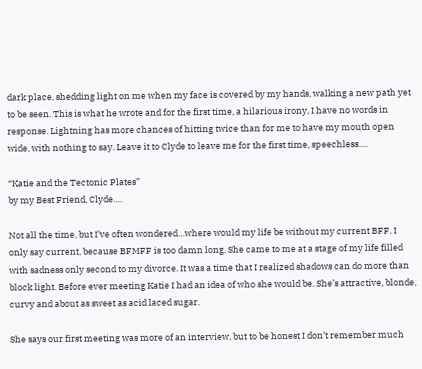dark place, shedding light on me when my face is covered by my hands, walking a new path yet to be seen. This is what he wrote and for the first time, a hilarious irony, I have no words in response. Lightning has more chances of hitting twice than for me to have my mouth open wide, with nothing to say. Leave it to Clyde to leave me for the first time, speechless….

“Katie and the Tectonic Plates”
by my Best Friend, Clyde….

Not all the time, but I’ve often wondered…where would my life be without my current BFF. I only say current, because BFMFF is too damn long. She came to me at a stage of my life filled with sadness only second to my divorce. It was a time that I realized shadows can do more than block light. Before ever meeting Katie I had an idea of who she would be. She’s attractive, blonde, curvy and about as sweet as acid laced sugar.

She says our first meeting was more of an interview, but to be honest I don’t remember much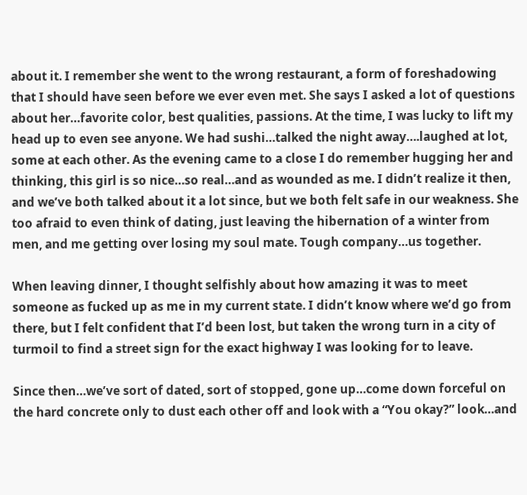about it. I remember she went to the wrong restaurant, a form of foreshadowing that I should have seen before we ever even met. She says I asked a lot of questions about her…favorite color, best qualities, passions. At the time, I was lucky to lift my head up to even see anyone. We had sushi…talked the night away….laughed at lot, some at each other. As the evening came to a close I do remember hugging her and thinking, this girl is so nice…so real…and as wounded as me. I didn’t realize it then, and we’ve both talked about it a lot since, but we both felt safe in our weakness. She too afraid to even think of dating, just leaving the hibernation of a winter from men, and me getting over losing my soul mate. Tough company…us together.

When leaving dinner, I thought selfishly about how amazing it was to meet someone as fucked up as me in my current state. I didn’t know where we’d go from there, but I felt confident that I’d been lost, but taken the wrong turn in a city of turmoil to find a street sign for the exact highway I was looking for to leave.

Since then…we’ve sort of dated, sort of stopped, gone up…come down forceful on the hard concrete only to dust each other off and look with a “You okay?” look…and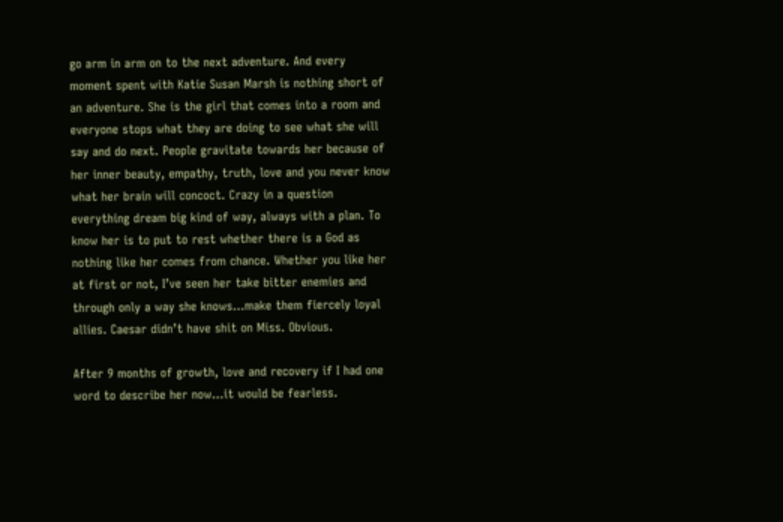go arm in arm on to the next adventure. And every moment spent with Katie Susan Marsh is nothing short of an adventure. She is the girl that comes into a room and everyone stops what they are doing to see what she will say and do next. People gravitate towards her because of her inner beauty, empathy, truth, love and you never know what her brain will concoct. Crazy in a question everything dream big kind of way, always with a plan. To know her is to put to rest whether there is a God as nothing like her comes from chance. Whether you like her at first or not, I’ve seen her take bitter enemies and through only a way she knows…make them fiercely loyal allies. Caesar didn’t have shit on Miss. Obvious.

After 9 months of growth, love and recovery if I had one word to describe her now…it would be fearless.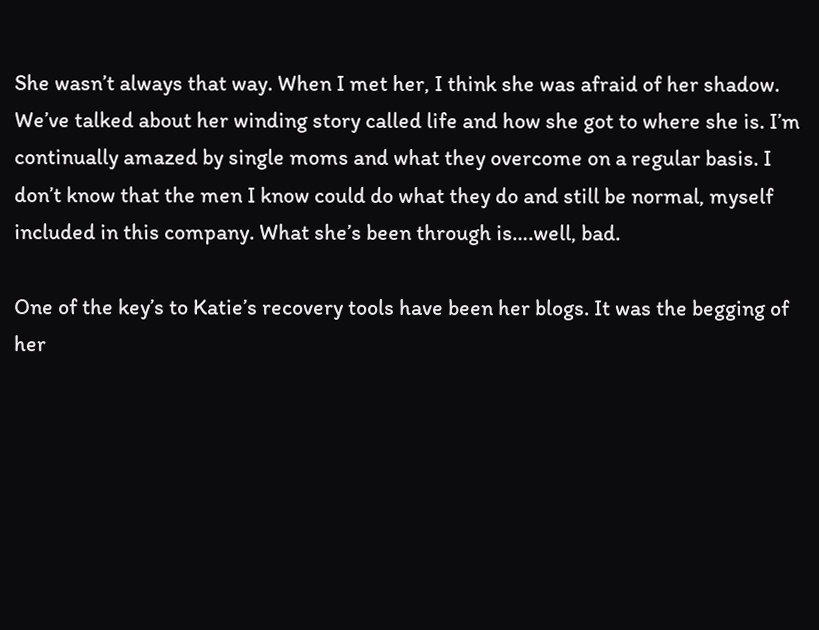She wasn’t always that way. When I met her, I think she was afraid of her shadow. We’ve talked about her winding story called life and how she got to where she is. I’m continually amazed by single moms and what they overcome on a regular basis. I don’t know that the men I know could do what they do and still be normal, myself included in this company. What she’s been through is….well, bad.

One of the key’s to Katie’s recovery tools have been her blogs. It was the begging of her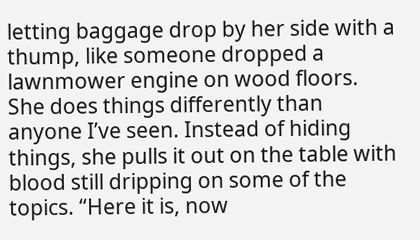letting baggage drop by her side with a thump, like someone dropped a lawnmower engine on wood floors. She does things differently than anyone I’ve seen. Instead of hiding things, she pulls it out on the table with blood still dripping on some of the topics. “Here it is, now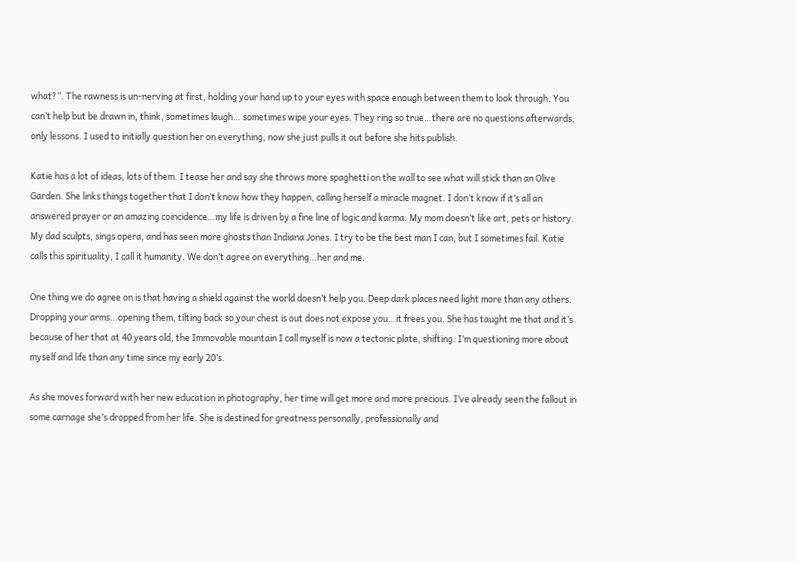what?”. The rawness is un-nerving at first, holding your hand up to your eyes with space enough between them to look through. You can’t help but be drawn in, think, sometimes laugh… sometimes wipe your eyes. They ring so true…there are no questions afterwards, only lessons. I used to initially question her on everything, now she just pulls it out before she hits publish.

Katie has a lot of ideas, lots of them. I tease her and say she throws more spaghetti on the wall to see what will stick than an Olive Garden. She links things together that I don’t know how they happen, calling herself a miracle magnet. I don’t know if it’s all an answered prayer or an amazing coincidence…my life is driven by a fine line of logic and karma. My mom doesn’t like art, pets or history. My dad sculpts, sings opera, and has seen more ghosts than Indiana Jones. I try to be the best man I can, but I sometimes fail. Katie calls this spirituality, I call it humanity. We don’t agree on everything…her and me.

One thing we do agree on is that having a shield against the world doesn’t help you. Deep dark places need light more than any others. Dropping your arms…opening them, tilting back so your chest is out does not expose you…it frees you. She has taught me that and it’s because of her that at 40 years old, the Immovable mountain I call myself is now a tectonic plate, shifting. I’m questioning more about myself and life than any time since my early 20’s.

As she moves forward with her new education in photography, her time will get more and more precious. I’ve already seen the fallout in some carnage she’s dropped from her life. She is destined for greatness personally, professionally and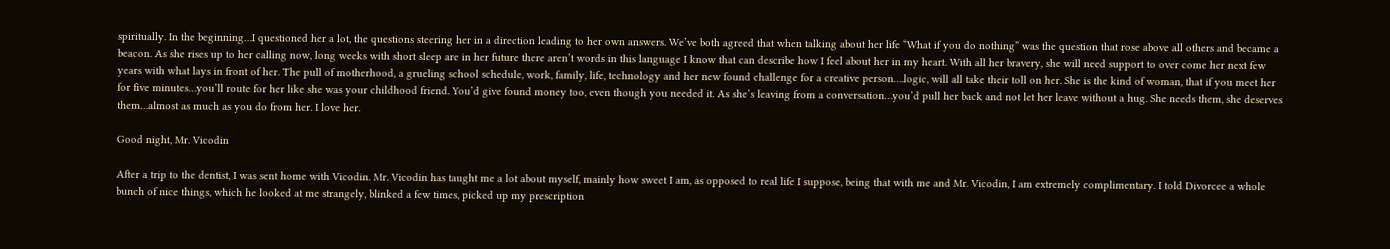spiritually. In the beginning…I questioned her a lot, the questions steering her in a direction leading to her own answers. We’ve both agreed that when talking about her life “What if you do nothing” was the question that rose above all others and became a beacon. As she rises up to her calling now, long weeks with short sleep are in her future there aren’t words in this language I know that can describe how I feel about her in my heart. With all her bravery, she will need support to over come her next few years with what lays in front of her. The pull of motherhood, a grueling school schedule, work, family, life, technology and her new found challenge for a creative person….logic, will all take their toll on her. She is the kind of woman, that if you meet her for five minutes…you’ll route for her like she was your childhood friend. You’d give found money too, even though you needed it. As she’s leaving from a conversation…you’d pull her back and not let her leave without a hug. She needs them, she deserves them…almost as much as you do from her. I love her.

Good night, Mr. Vicodin

After a trip to the dentist, I was sent home with Vicodin. Mr. Vicodin has taught me a lot about myself, mainly how sweet I am, as opposed to real life I suppose, being that with me and Mr. Vicodin, I am extremely complimentary. I told Divorcee a whole bunch of nice things, which he looked at me strangely, blinked a few times, picked up my prescription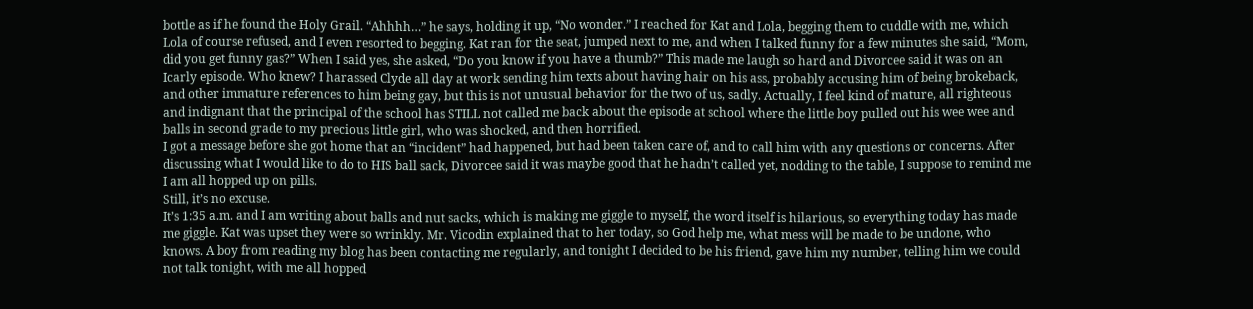bottle as if he found the Holy Grail. “Ahhhh…” he says, holding it up, “No wonder.” I reached for Kat and Lola, begging them to cuddle with me, which Lola of course refused, and I even resorted to begging. Kat ran for the seat, jumped next to me, and when I talked funny for a few minutes she said, “Mom, did you get funny gas?” When I said yes, she asked, “Do you know if you have a thumb?” This made me laugh so hard and Divorcee said it was on an Icarly episode. Who knew? I harassed Clyde all day at work sending him texts about having hair on his ass, probably accusing him of being brokeback, and other immature references to him being gay, but this is not unusual behavior for the two of us, sadly. Actually, I feel kind of mature, all righteous and indignant that the principal of the school has STILL not called me back about the episode at school where the little boy pulled out his wee wee and balls in second grade to my precious little girl, who was shocked, and then horrified.
I got a message before she got home that an “incident” had happened, but had been taken care of, and to call him with any questions or concerns. After discussing what I would like to do to HIS ball sack, Divorcee said it was maybe good that he hadn’t called yet, nodding to the table, I suppose to remind me I am all hopped up on pills.
Still, it’s no excuse.
It’s 1:35 a.m. and I am writing about balls and nut sacks, which is making me giggle to myself, the word itself is hilarious, so everything today has made me giggle. Kat was upset they were so wrinkly. Mr. Vicodin explained that to her today, so God help me, what mess will be made to be undone, who knows. A boy from reading my blog has been contacting me regularly, and tonight I decided to be his friend, gave him my number, telling him we could not talk tonight, with me all hopped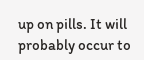up on pills. It will probably occur to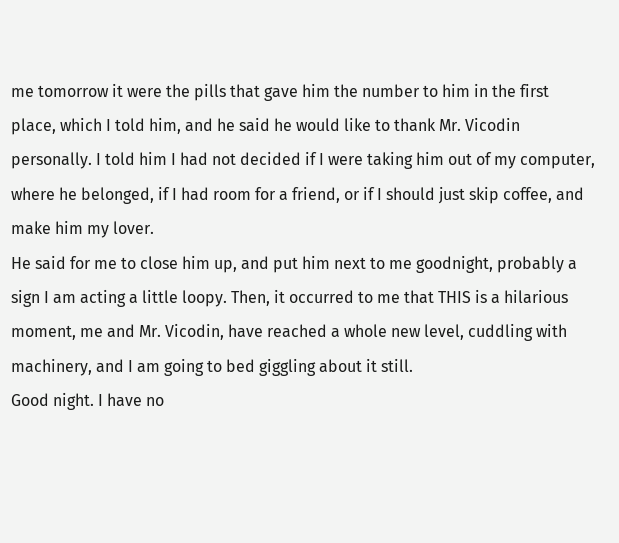me tomorrow it were the pills that gave him the number to him in the first place, which I told him, and he said he would like to thank Mr. Vicodin personally. I told him I had not decided if I were taking him out of my computer, where he belonged, if I had room for a friend, or if I should just skip coffee, and make him my lover.
He said for me to close him up, and put him next to me goodnight, probably a sign I am acting a little loopy. Then, it occurred to me that THIS is a hilarious moment, me and Mr. Vicodin, have reached a whole new level, cuddling with machinery, and I am going to bed giggling about it still.
Good night. I have no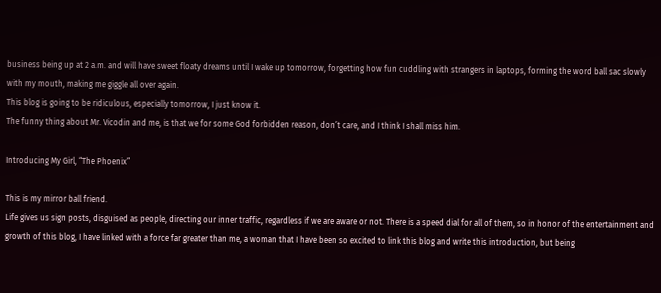business being up at 2 a.m. and will have sweet floaty dreams until I wake up tomorrow, forgetting how fun cuddling with strangers in laptops, forming the word ball sac slowly with my mouth, making me giggle all over again.
This blog is going to be ridiculous, especially tomorrow, I just know it.
The funny thing about Mr. Vicodin and me, is that we for some God forbidden reason, don’t care, and I think I shall miss him.

Introducing My Girl, “The Phoenix”

This is my mirror ball friend.
Life gives us sign posts, disguised as people, directing our inner traffic, regardless if we are aware or not. There is a speed dial for all of them, so in honor of the entertainment and growth of this blog, I have linked with a force far greater than me, a woman that I have been so excited to link this blog and write this introduction, but being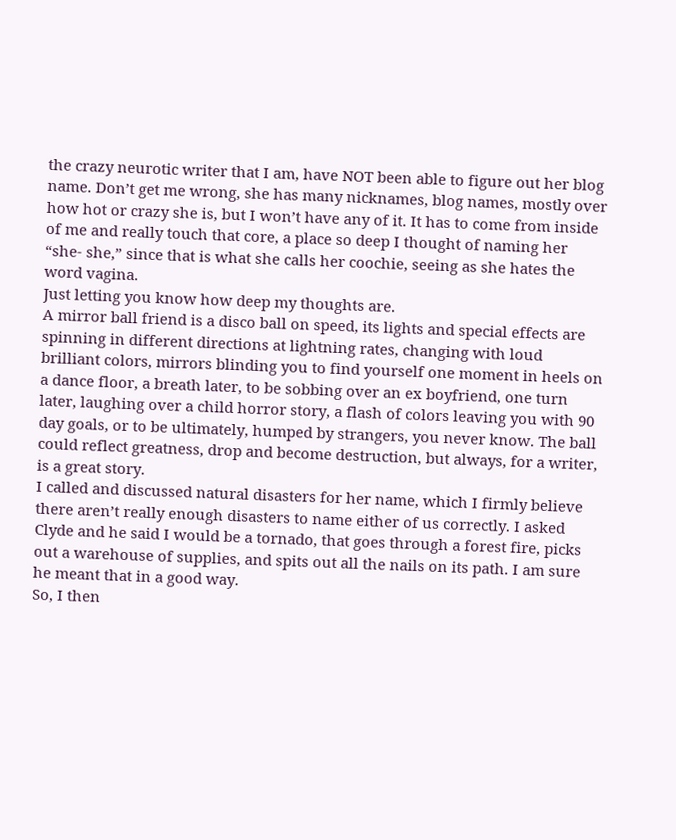the crazy neurotic writer that I am, have NOT been able to figure out her blog name. Don’t get me wrong, she has many nicknames, blog names, mostly over how hot or crazy she is, but I won’t have any of it. It has to come from inside of me and really touch that core, a place so deep I thought of naming her “she- she,” since that is what she calls her coochie, seeing as she hates the word vagina.
Just letting you know how deep my thoughts are.
A mirror ball friend is a disco ball on speed, its lights and special effects are spinning in different directions at lightning rates, changing with loud brilliant colors, mirrors blinding you to find yourself one moment in heels on a dance floor, a breath later, to be sobbing over an ex boyfriend, one turn later, laughing over a child horror story, a flash of colors leaving you with 90 day goals, or to be ultimately, humped by strangers, you never know. The ball could reflect greatness, drop and become destruction, but always, for a writer, is a great story.
I called and discussed natural disasters for her name, which I firmly believe there aren’t really enough disasters to name either of us correctly. I asked Clyde and he said I would be a tornado, that goes through a forest fire, picks out a warehouse of supplies, and spits out all the nails on its path. I am sure he meant that in a good way.
So, I then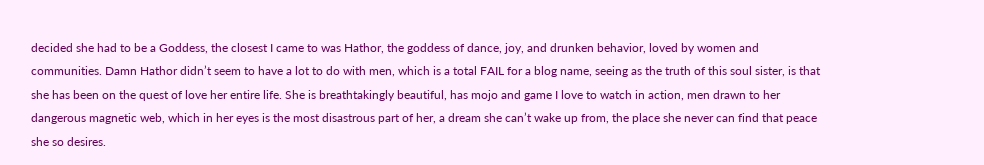decided she had to be a Goddess, the closest I came to was Hathor, the goddess of dance, joy, and drunken behavior, loved by women and communities. Damn Hathor didn’t seem to have a lot to do with men, which is a total FAIL for a blog name, seeing as the truth of this soul sister, is that she has been on the quest of love her entire life. She is breathtakingly beautiful, has mojo and game I love to watch in action, men drawn to her dangerous magnetic web, which in her eyes is the most disastrous part of her, a dream she can’t wake up from, the place she never can find that peace she so desires.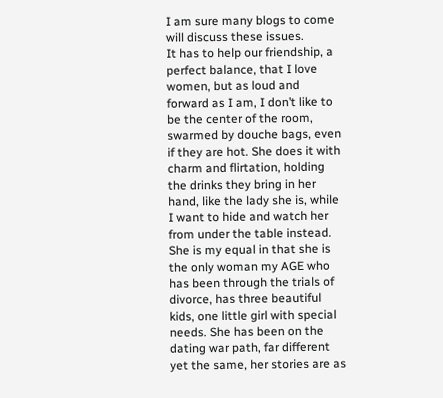I am sure many blogs to come will discuss these issues.
It has to help our friendship, a perfect balance, that I love women, but as loud and forward as I am, I don’t like to be the center of the room, swarmed by douche bags, even if they are hot. She does it with charm and flirtation, holding the drinks they bring in her hand, like the lady she is, while I want to hide and watch her from under the table instead. She is my equal in that she is the only woman my AGE who has been through the trials of divorce, has three beautiful kids, one little girl with special needs. She has been on the dating war path, far different yet the same, her stories are as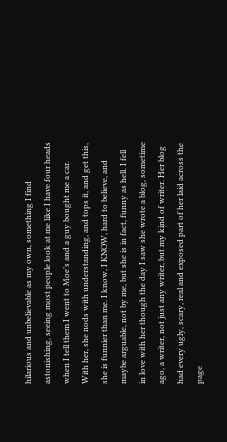hilarious and unbelievable as my own, something I find astonishing, seeing most people look at me like I have four heads when I tell them I went to Moe’s and a guy bought me a car. With her, she nods with understanding, and tops it, and get this, she is funnier than me. I know, I KNOW, hard to believe, and maybe arguable, not by me, but she is in fact, funny as hell. I fell in love with her though the day I saw she wrote a blog, sometime ago, a writer, not just any writer, but my kind of writer. Her blog had every ugly, scary, real and exposed part of her laid across the page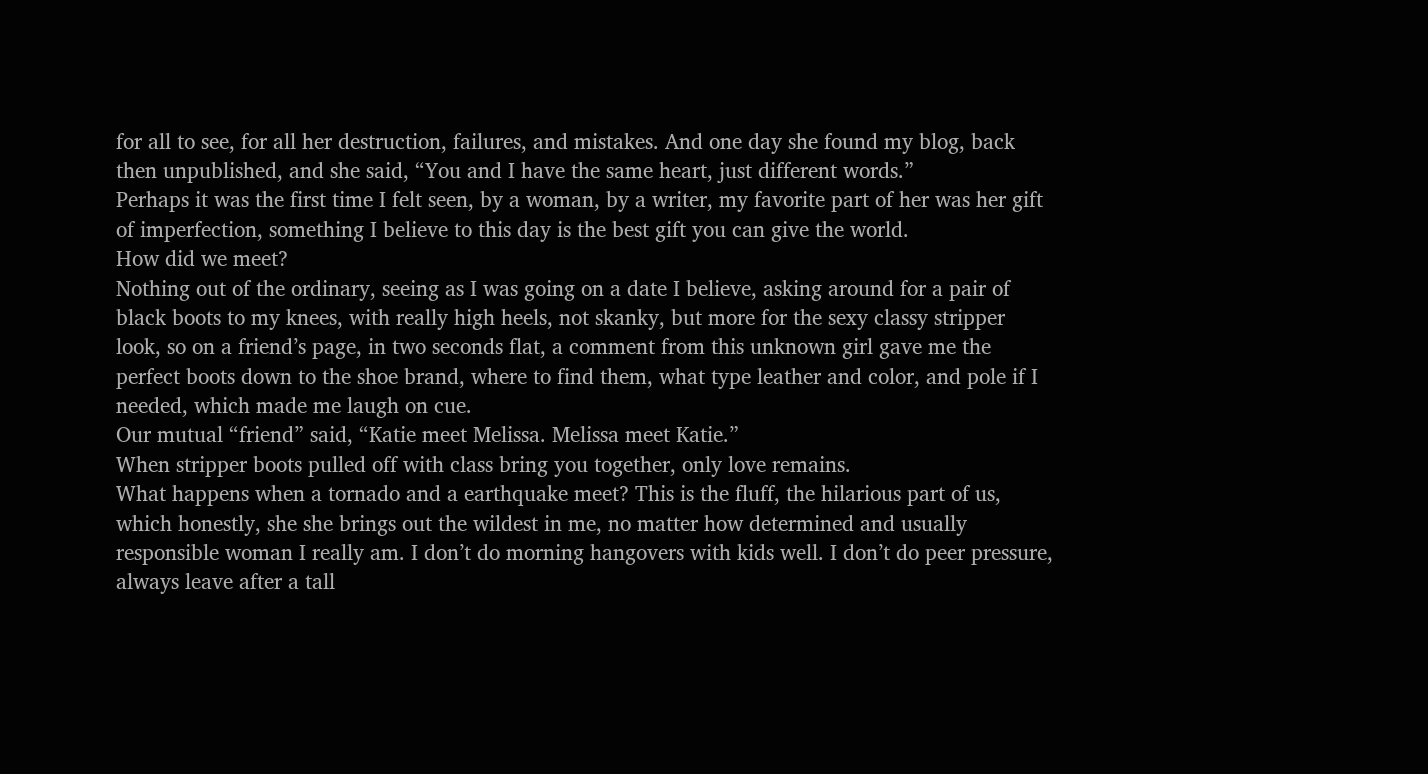for all to see, for all her destruction, failures, and mistakes. And one day she found my blog, back then unpublished, and she said, “You and I have the same heart, just different words.”
Perhaps it was the first time I felt seen, by a woman, by a writer, my favorite part of her was her gift of imperfection, something I believe to this day is the best gift you can give the world.
How did we meet?
Nothing out of the ordinary, seeing as I was going on a date I believe, asking around for a pair of black boots to my knees, with really high heels, not skanky, but more for the sexy classy stripper look, so on a friend’s page, in two seconds flat, a comment from this unknown girl gave me the perfect boots down to the shoe brand, where to find them, what type leather and color, and pole if I needed, which made me laugh on cue.
Our mutual “friend” said, “Katie meet Melissa. Melissa meet Katie.”
When stripper boots pulled off with class bring you together, only love remains.
What happens when a tornado and a earthquake meet? This is the fluff, the hilarious part of us, which honestly, she she brings out the wildest in me, no matter how determined and usually responsible woman I really am. I don’t do morning hangovers with kids well. I don’t do peer pressure, always leave after a tall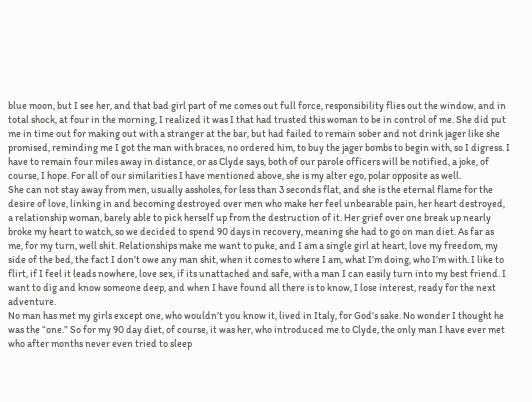blue moon, but I see her, and that bad girl part of me comes out full force, responsibility flies out the window, and in total shock, at four in the morning, I realized it was I that had trusted this woman to be in control of me. She did put me in time out for making out with a stranger at the bar, but had failed to remain sober and not drink jager like she promised, reminding me I got the man with braces, no ordered him, to buy the jager bombs to begin with, so I digress. I have to remain four miles away in distance, or as Clyde says, both of our parole officers will be notified, a joke, of course, I hope. For all of our similarities I have mentioned above, she is my alter ego, polar opposite as well.
She can not stay away from men, usually assholes, for less than 3 seconds flat, and she is the eternal flame for the desire of love, linking in and becoming destroyed over men who make her feel unbearable pain, her heart destroyed, a relationship woman, barely able to pick herself up from the destruction of it. Her grief over one break up nearly broke my heart to watch, so we decided to spend 90 days in recovery, meaning she had to go on man diet. As far as me, for my turn, well shit. Relationships make me want to puke, and I am a single girl at heart, love my freedom, my side of the bed, the fact I don’t owe any man shit, when it comes to where I am, what I’m doing, who I’m with. I like to flirt, if I feel it leads nowhere, love sex, if its unattached and safe, with a man I can easily turn into my best friend. I want to dig and know someone deep, and when I have found all there is to know, I lose interest, ready for the next adventure.
No man has met my girls except one, who wouldn’t you know it, lived in Italy, for God’s sake. No wonder I thought he was the “one.” So for my 90 day diet, of course, it was her, who introduced me to Clyde, the only man I have ever met who after months never even tried to sleep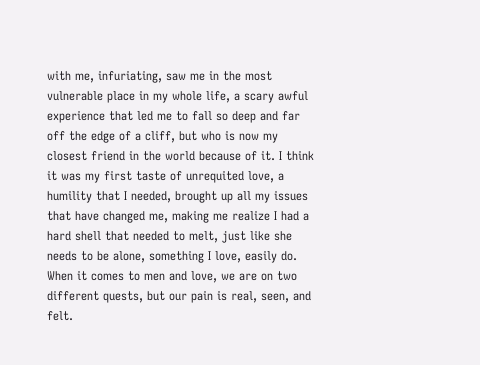with me, infuriating, saw me in the most vulnerable place in my whole life, a scary awful experience that led me to fall so deep and far off the edge of a cliff, but who is now my closest friend in the world because of it. I think it was my first taste of unrequited love, a humility that I needed, brought up all my issues that have changed me, making me realize I had a hard shell that needed to melt, just like she needs to be alone, something I love, easily do. When it comes to men and love, we are on two different quests, but our pain is real, seen, and felt.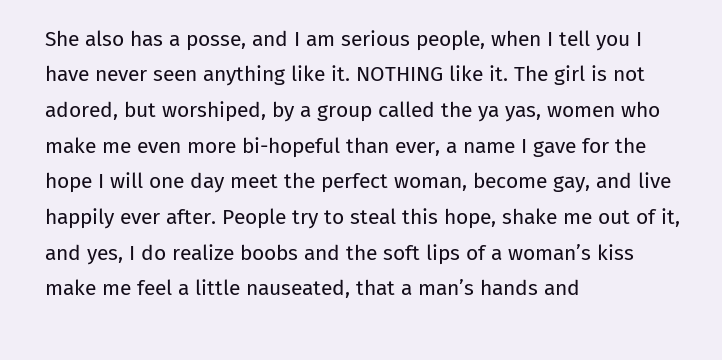She also has a posse, and I am serious people, when I tell you I have never seen anything like it. NOTHING like it. The girl is not adored, but worshiped, by a group called the ya yas, women who make me even more bi-hopeful than ever, a name I gave for the hope I will one day meet the perfect woman, become gay, and live happily ever after. People try to steal this hope, shake me out of it, and yes, I do realize boobs and the soft lips of a woman’s kiss make me feel a little nauseated, that a man’s hands and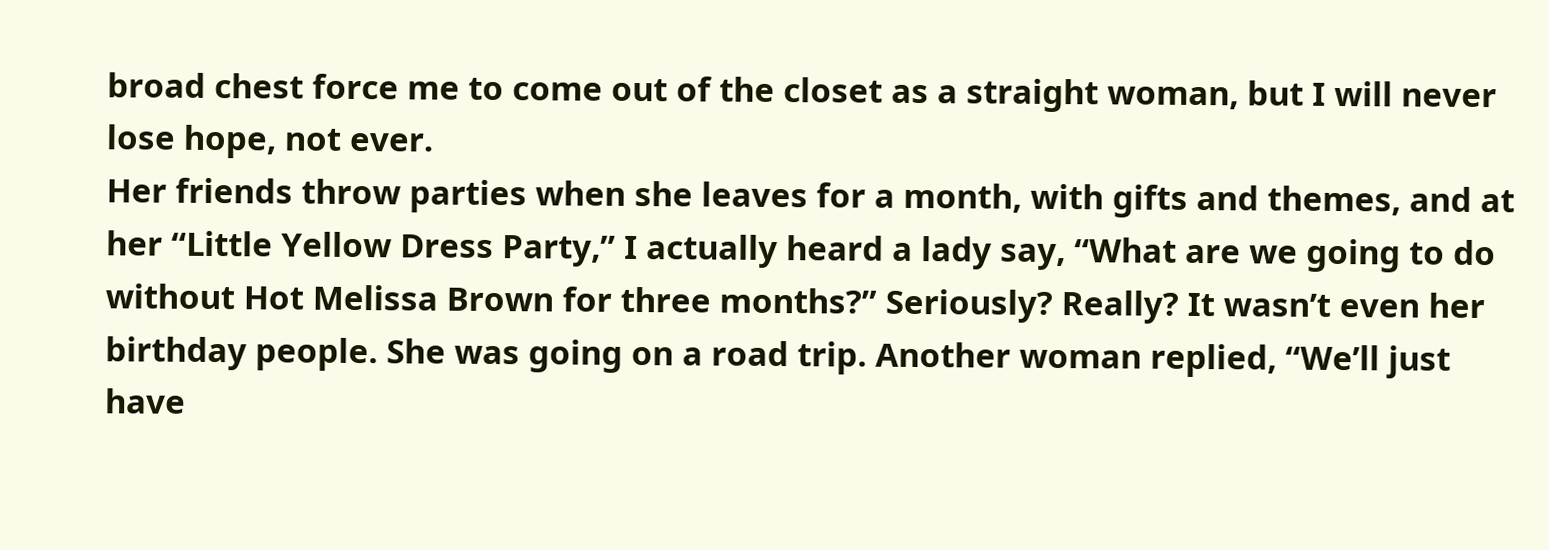broad chest force me to come out of the closet as a straight woman, but I will never lose hope, not ever.
Her friends throw parties when she leaves for a month, with gifts and themes, and at her “Little Yellow Dress Party,” I actually heard a lady say, “What are we going to do without Hot Melissa Brown for three months?” Seriously? Really? It wasn’t even her birthday people. She was going on a road trip. Another woman replied, “We’ll just have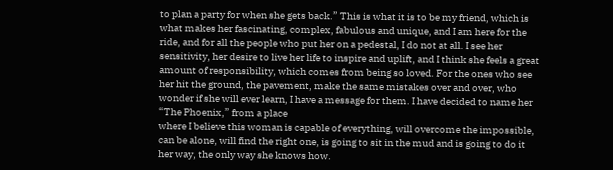to plan a party for when she gets back.” This is what it is to be my friend, which is what makes her fascinating, complex, fabulous and unique, and I am here for the ride, and for all the people who put her on a pedestal, I do not at all. I see her sensitivity, her desire to live her life to inspire and uplift, and I think she feels a great amount of responsibility, which comes from being so loved. For the ones who see her hit the ground, the pavement, make the same mistakes over and over, who wonder if she will ever learn, I have a message for them. I have decided to name her “The Phoenix,” from a place
where I believe this woman is capable of everything, will overcome the impossible, can be alone, will find the right one, is going to sit in the mud and is going to do it her way, the only way she knows how.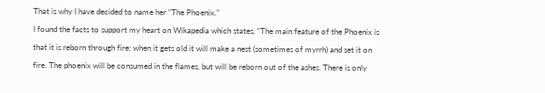That is why I have decided to name her “The Phoenix.”
I found the facts to support my heart on Wikapedia which states, “The main feature of the Phoenix is that it is reborn through fire: when it gets old it will make a nest (sometimes of myrrh) and set it on fire. The phoenix will be consumed in the flames, but will be reborn out of the ashes. There is only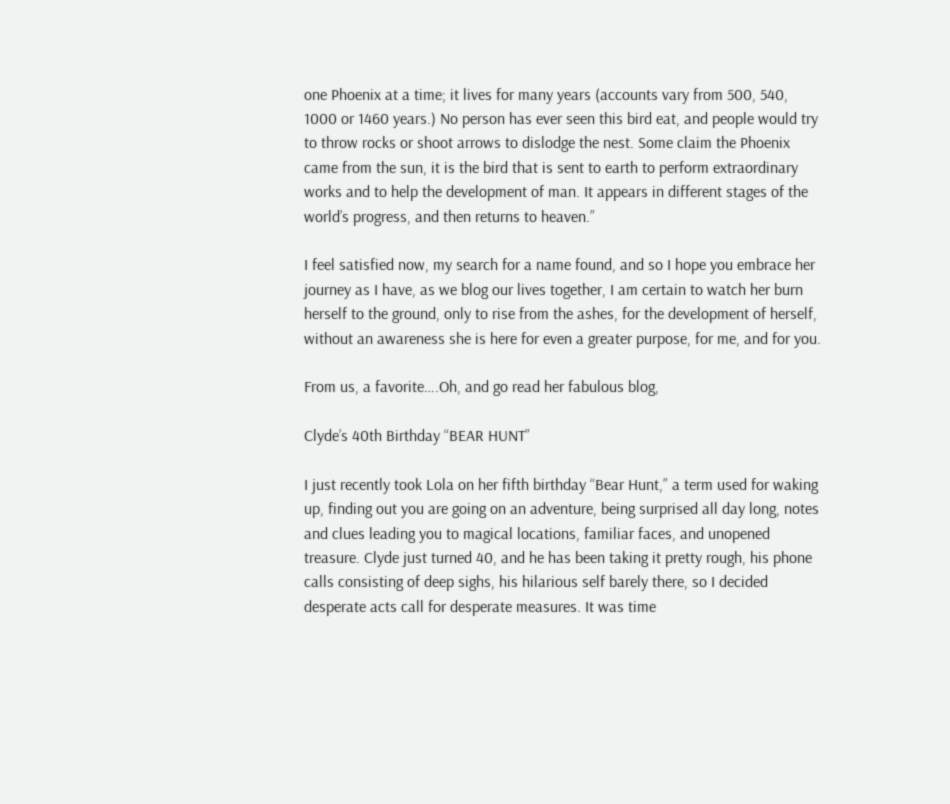one Phoenix at a time; it lives for many years (accounts vary from 500, 540, 1000 or 1460 years.) No person has ever seen this bird eat, and people would try to throw rocks or shoot arrows to dislodge the nest. Some claim the Phoenix came from the sun, it is the bird that is sent to earth to perform extraordinary works and to help the development of man. It appears in different stages of the world’s progress, and then returns to heaven.”

I feel satisfied now, my search for a name found, and so I hope you embrace her journey as I have, as we blog our lives together, I am certain to watch her burn herself to the ground, only to rise from the ashes, for the development of herself, without an awareness she is here for even a greater purpose, for me, and for you.

From us, a favorite….Oh, and go read her fabulous blog,

Clyde’s 40th Birthday “BEAR HUNT”

I just recently took Lola on her fifth birthday “Bear Hunt,” a term used for waking up, finding out you are going on an adventure, being surprised all day long, notes and clues leading you to magical locations, familiar faces, and unopened treasure. Clyde just turned 40, and he has been taking it pretty rough, his phone calls consisting of deep sighs, his hilarious self barely there, so I decided desperate acts call for desperate measures. It was time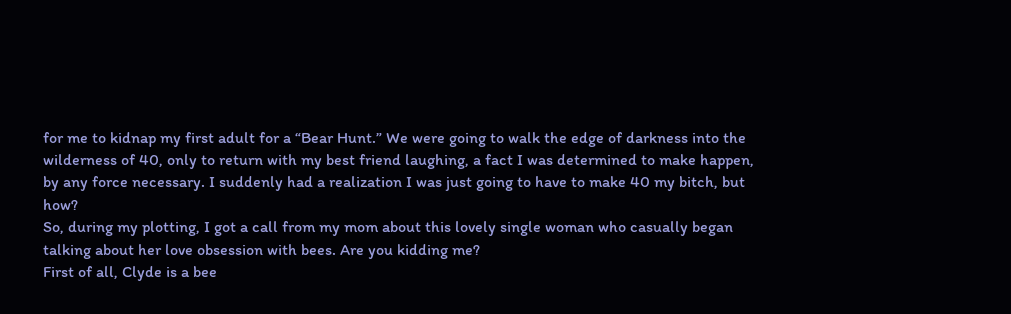for me to kidnap my first adult for a “Bear Hunt.” We were going to walk the edge of darkness into the wilderness of 40, only to return with my best friend laughing, a fact I was determined to make happen, by any force necessary. I suddenly had a realization I was just going to have to make 40 my bitch, but how?
So, during my plotting, I got a call from my mom about this lovely single woman who casually began talking about her love obsession with bees. Are you kidding me?
First of all, Clyde is a bee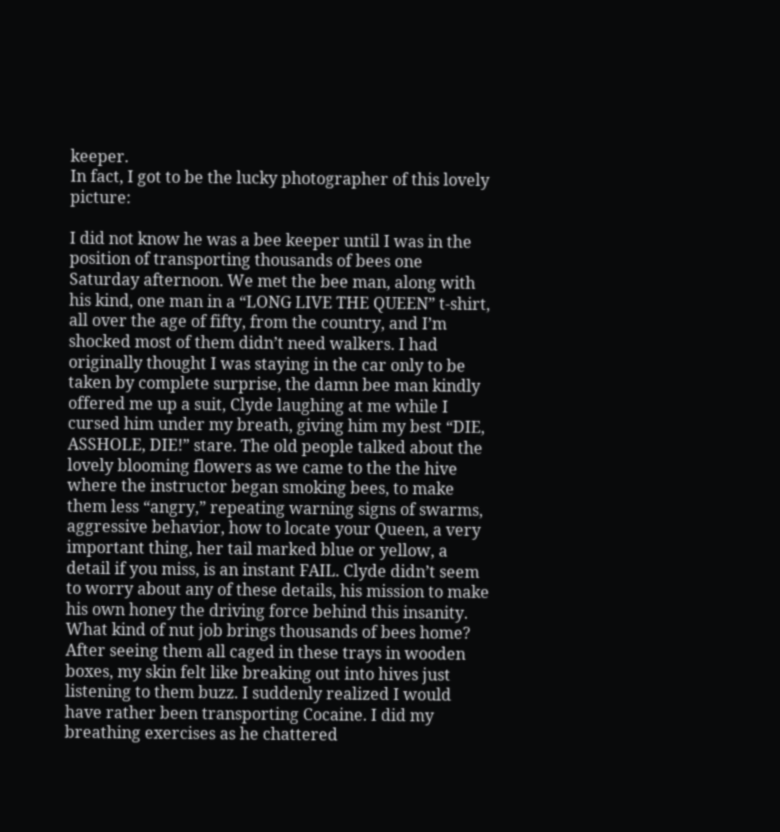keeper.
In fact, I got to be the lucky photographer of this lovely picture:

I did not know he was a bee keeper until I was in the position of transporting thousands of bees one Saturday afternoon. We met the bee man, along with his kind, one man in a “LONG LIVE THE QUEEN” t-shirt, all over the age of fifty, from the country, and I’m shocked most of them didn’t need walkers. I had originally thought I was staying in the car only to be taken by complete surprise, the damn bee man kindly offered me up a suit, Clyde laughing at me while I cursed him under my breath, giving him my best “DIE, ASSHOLE, DIE!” stare. The old people talked about the lovely blooming flowers as we came to the the hive where the instructor began smoking bees, to make them less “angry,” repeating warning signs of swarms, aggressive behavior, how to locate your Queen, a very important thing, her tail marked blue or yellow, a detail if you miss, is an instant FAIL. Clyde didn’t seem to worry about any of these details, his mission to make his own honey the driving force behind this insanity.
What kind of nut job brings thousands of bees home?
After seeing them all caged in these trays in wooden boxes, my skin felt like breaking out into hives just listening to them buzz. I suddenly realized I would have rather been transporting Cocaine. I did my breathing exercises as he chattered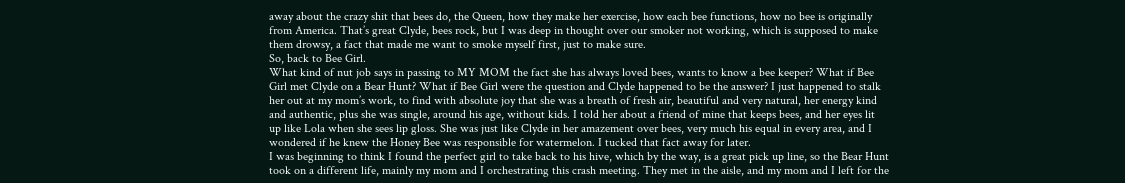away about the crazy shit that bees do, the Queen, how they make her exercise, how each bee functions, how no bee is originally from America. That’s great Clyde, bees rock, but I was deep in thought over our smoker not working, which is supposed to make them drowsy, a fact that made me want to smoke myself first, just to make sure.
So, back to Bee Girl.
What kind of nut job says in passing to MY MOM the fact she has always loved bees, wants to know a bee keeper? What if Bee Girl met Clyde on a Bear Hunt? What if Bee Girl were the question and Clyde happened to be the answer? I just happened to stalk her out at my mom’s work, to find with absolute joy that she was a breath of fresh air, beautiful and very natural, her energy kind and authentic, plus she was single, around his age, without kids. I told her about a friend of mine that keeps bees, and her eyes lit up like Lola when she sees lip gloss. She was just like Clyde in her amazement over bees, very much his equal in every area, and I wondered if he knew the Honey Bee was responsible for watermelon. I tucked that fact away for later.
I was beginning to think I found the perfect girl to take back to his hive, which by the way, is a great pick up line, so the Bear Hunt took on a different life, mainly my mom and I orchestrating this crash meeting. They met in the aisle, and my mom and I left for the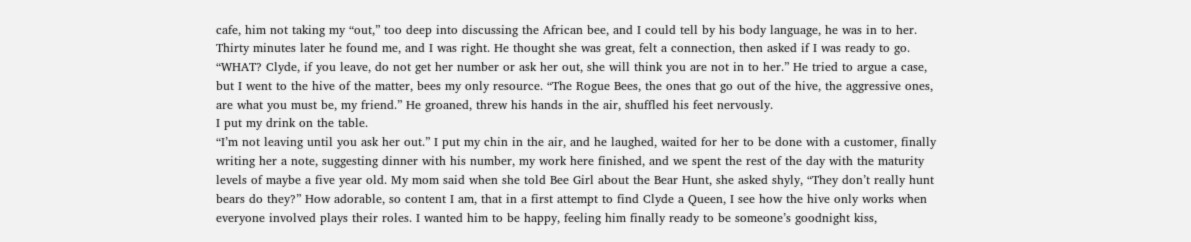cafe, him not taking my “out,” too deep into discussing the African bee, and I could tell by his body language, he was in to her. Thirty minutes later he found me, and I was right. He thought she was great, felt a connection, then asked if I was ready to go. “WHAT? Clyde, if you leave, do not get her number or ask her out, she will think you are not in to her.” He tried to argue a case, but I went to the hive of the matter, bees my only resource. “The Rogue Bees, the ones that go out of the hive, the aggressive ones, are what you must be, my friend.” He groaned, threw his hands in the air, shuffled his feet nervously.
I put my drink on the table.
“I’m not leaving until you ask her out.” I put my chin in the air, and he laughed, waited for her to be done with a customer, finally writing her a note, suggesting dinner with his number, my work here finished, and we spent the rest of the day with the maturity levels of maybe a five year old. My mom said when she told Bee Girl about the Bear Hunt, she asked shyly, “They don’t really hunt bears do they?” How adorable, so content I am, that in a first attempt to find Clyde a Queen, I see how the hive only works when everyone involved plays their roles. I wanted him to be happy, feeling him finally ready to be someone’s goodnight kiss,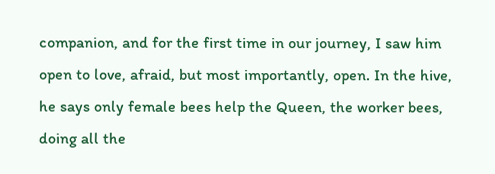companion, and for the first time in our journey, I saw him open to love, afraid, but most importantly, open. In the hive, he says only female bees help the Queen, the worker bees, doing all the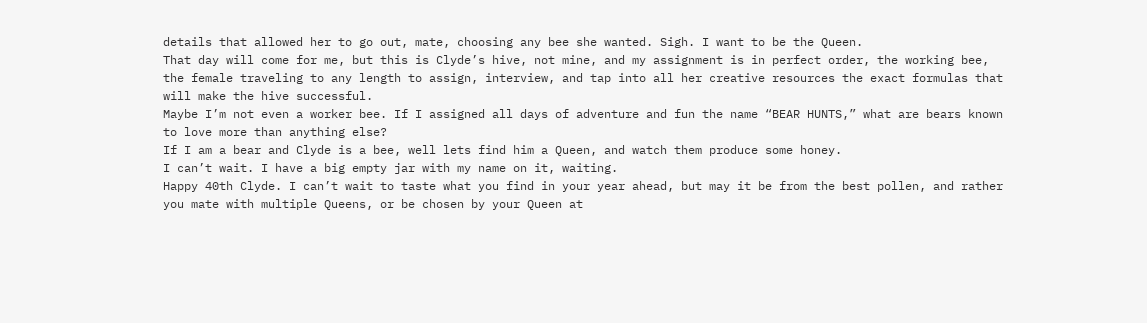details that allowed her to go out, mate, choosing any bee she wanted. Sigh. I want to be the Queen.
That day will come for me, but this is Clyde’s hive, not mine, and my assignment is in perfect order, the working bee, the female traveling to any length to assign, interview, and tap into all her creative resources the exact formulas that will make the hive successful.
Maybe I’m not even a worker bee. If I assigned all days of adventure and fun the name “BEAR HUNTS,” what are bears known to love more than anything else?
If I am a bear and Clyde is a bee, well lets find him a Queen, and watch them produce some honey.
I can’t wait. I have a big empty jar with my name on it, waiting.
Happy 40th Clyde. I can’t wait to taste what you find in your year ahead, but may it be from the best pollen, and rather you mate with multiple Queens, or be chosen by your Queen at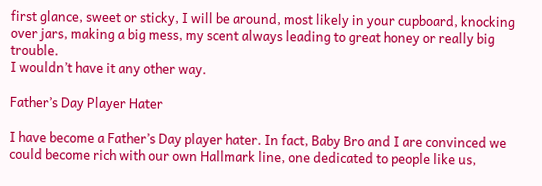first glance, sweet or sticky, I will be around, most likely in your cupboard, knocking over jars, making a big mess, my scent always leading to great honey or really big trouble.
I wouldn’t have it any other way.

Father’s Day Player Hater

I have become a Father’s Day player hater. In fact, Baby Bro and I are convinced we could become rich with our own Hallmark line, one dedicated to people like us,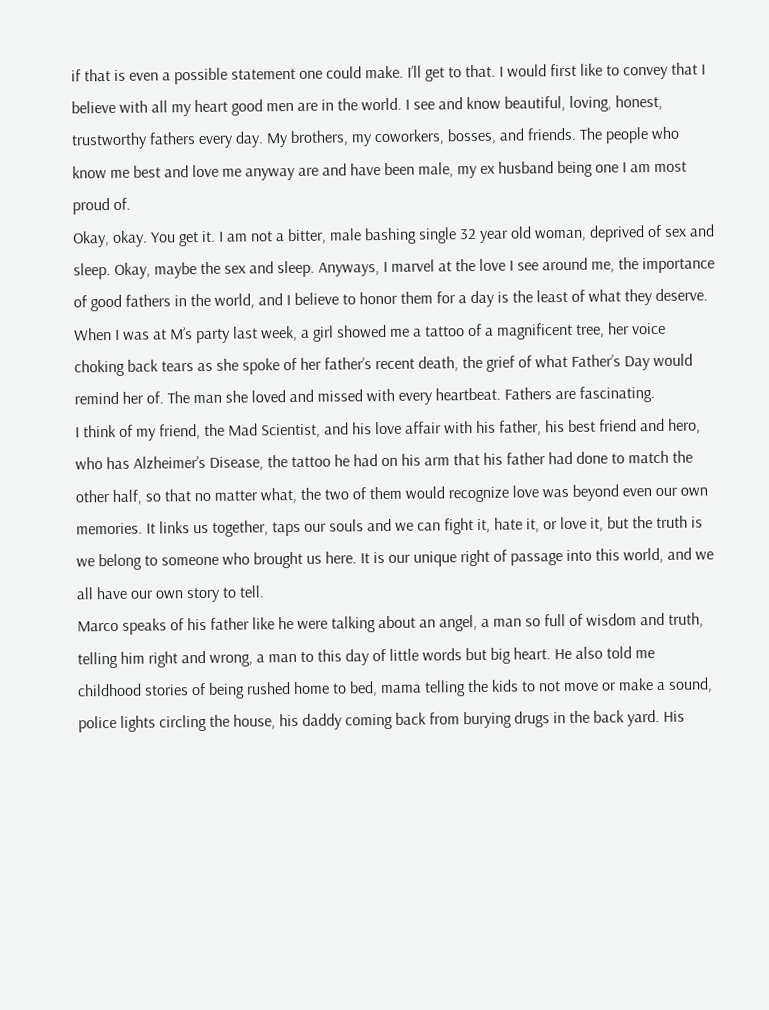if that is even a possible statement one could make. I’ll get to that. I would first like to convey that I believe with all my heart good men are in the world. I see and know beautiful, loving, honest, trustworthy fathers every day. My brothers, my coworkers, bosses, and friends. The people who know me best and love me anyway are and have been male, my ex husband being one I am most proud of.
Okay, okay. You get it. I am not a bitter, male bashing single 32 year old woman, deprived of sex and sleep. Okay, maybe the sex and sleep. Anyways, I marvel at the love I see around me, the importance of good fathers in the world, and I believe to honor them for a day is the least of what they deserve. When I was at M’s party last week, a girl showed me a tattoo of a magnificent tree, her voice choking back tears as she spoke of her father’s recent death, the grief of what Father’s Day would remind her of. The man she loved and missed with every heartbeat. Fathers are fascinating.
I think of my friend, the Mad Scientist, and his love affair with his father, his best friend and hero, who has Alzheimer’s Disease, the tattoo he had on his arm that his father had done to match the other half, so that no matter what, the two of them would recognize love was beyond even our own memories. It links us together, taps our souls and we can fight it, hate it, or love it, but the truth is we belong to someone who brought us here. It is our unique right of passage into this world, and we all have our own story to tell.
Marco speaks of his father like he were talking about an angel, a man so full of wisdom and truth, telling him right and wrong, a man to this day of little words but big heart. He also told me childhood stories of being rushed home to bed, mama telling the kids to not move or make a sound, police lights circling the house, his daddy coming back from burying drugs in the back yard. His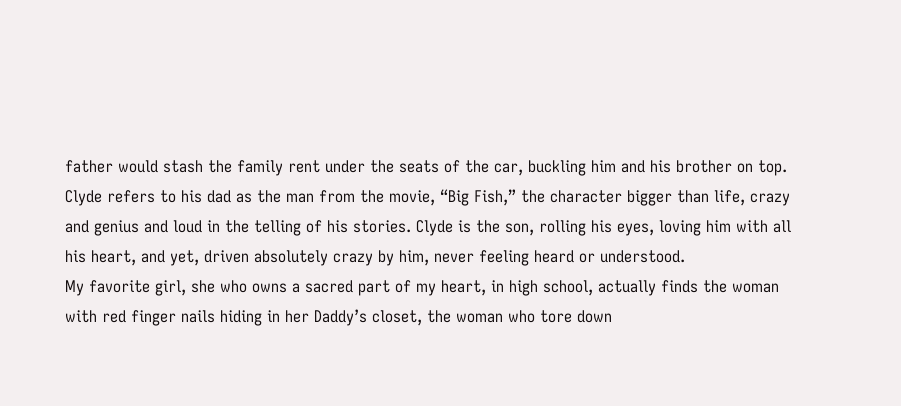father would stash the family rent under the seats of the car, buckling him and his brother on top.
Clyde refers to his dad as the man from the movie, “Big Fish,” the character bigger than life, crazy and genius and loud in the telling of his stories. Clyde is the son, rolling his eyes, loving him with all his heart, and yet, driven absolutely crazy by him, never feeling heard or understood.
My favorite girl, she who owns a sacred part of my heart, in high school, actually finds the woman with red finger nails hiding in her Daddy’s closet, the woman who tore down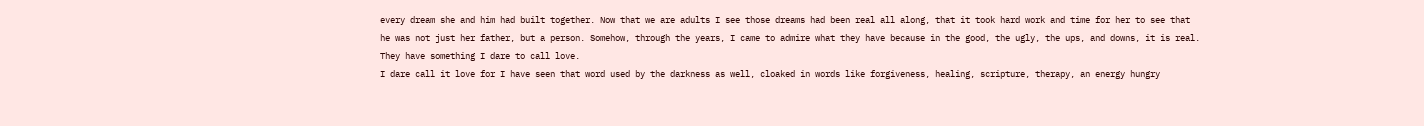every dream she and him had built together. Now that we are adults I see those dreams had been real all along, that it took hard work and time for her to see that he was not just her father, but a person. Somehow, through the years, I came to admire what they have because in the good, the ugly, the ups, and downs, it is real.
They have something I dare to call love.
I dare call it love for I have seen that word used by the darkness as well, cloaked in words like forgiveness, healing, scripture, therapy, an energy hungry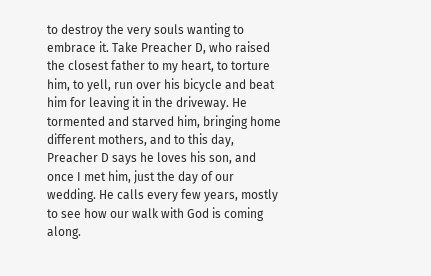to destroy the very souls wanting to embrace it. Take Preacher D, who raised the closest father to my heart, to torture him, to yell, run over his bicycle and beat him for leaving it in the driveway. He tormented and starved him, bringing home different mothers, and to this day, Preacher D says he loves his son, and once I met him, just the day of our wedding. He calls every few years, mostly to see how our walk with God is coming along.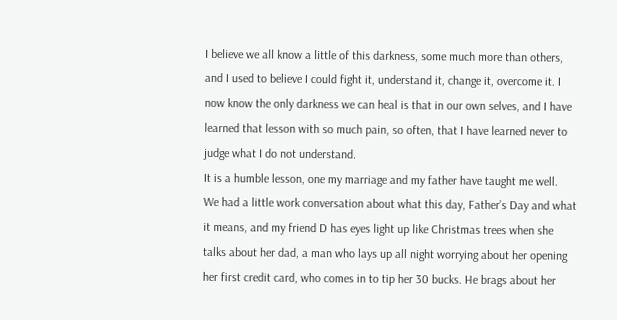I believe we all know a little of this darkness, some much more than others, and I used to believe I could fight it, understand it, change it, overcome it. I now know the only darkness we can heal is that in our own selves, and I have learned that lesson with so much pain, so often, that I have learned never to judge what I do not understand.
It is a humble lesson, one my marriage and my father have taught me well.
We had a little work conversation about what this day, Father’s Day and what it means, and my friend D has eyes light up like Christmas trees when she talks about her dad, a man who lays up all night worrying about her opening her first credit card, who comes in to tip her 30 bucks. He brags about her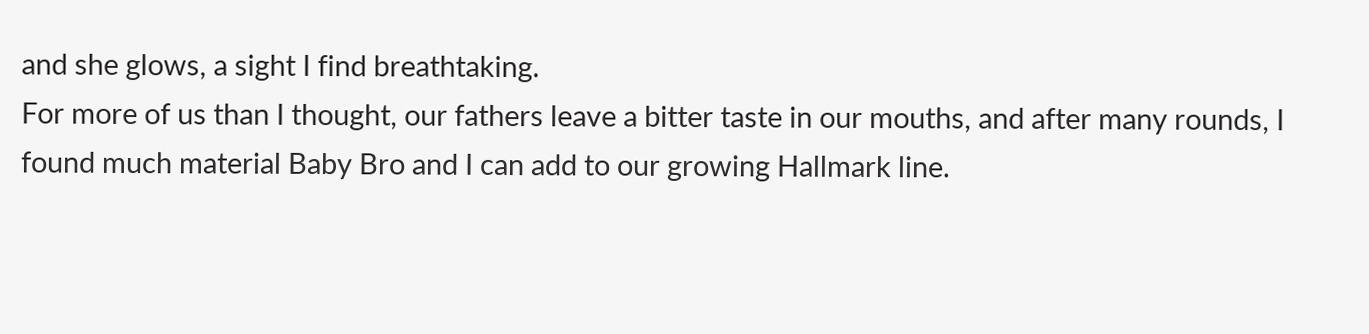and she glows, a sight I find breathtaking.
For more of us than I thought, our fathers leave a bitter taste in our mouths, and after many rounds, I found much material Baby Bro and I can add to our growing Hallmark line.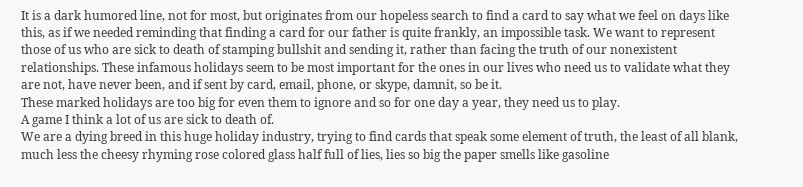It is a dark humored line, not for most, but originates from our hopeless search to find a card to say what we feel on days like this, as if we needed reminding that finding a card for our father is quite frankly, an impossible task. We want to represent those of us who are sick to death of stamping bullshit and sending it, rather than facing the truth of our nonexistent relationships. These infamous holidays seem to be most important for the ones in our lives who need us to validate what they are not, have never been, and if sent by card, email, phone, or skype, damnit, so be it.
These marked holidays are too big for even them to ignore and so for one day a year, they need us to play.
A game I think a lot of us are sick to death of.
We are a dying breed in this huge holiday industry, trying to find cards that speak some element of truth, the least of all blank, much less the cheesy rhyming rose colored glass half full of lies, lies so big the paper smells like gasoline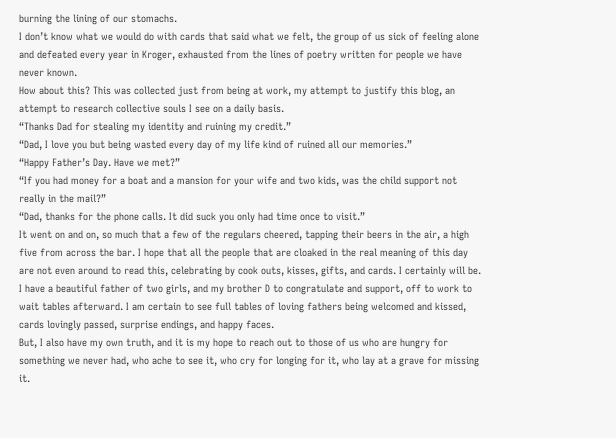burning the lining of our stomachs.
I don’t know what we would do with cards that said what we felt, the group of us sick of feeling alone and defeated every year in Kroger, exhausted from the lines of poetry written for people we have never known.
How about this? This was collected just from being at work, my attempt to justify this blog, an attempt to research collective souls I see on a daily basis.
“Thanks Dad for stealing my identity and ruining my credit.”
“Dad, I love you but being wasted every day of my life kind of ruined all our memories.”
“Happy Father’s Day. Have we met?”
“If you had money for a boat and a mansion for your wife and two kids, was the child support not really in the mail?”
“Dad, thanks for the phone calls. It did suck you only had time once to visit.”
It went on and on, so much that a few of the regulars cheered, tapping their beers in the air, a high five from across the bar. I hope that all the people that are cloaked in the real meaning of this day are not even around to read this, celebrating by cook outs, kisses, gifts, and cards. I certainly will be. I have a beautiful father of two girls, and my brother D to congratulate and support, off to work to wait tables afterward. I am certain to see full tables of loving fathers being welcomed and kissed, cards lovingly passed, surprise endings, and happy faces.
But, I also have my own truth, and it is my hope to reach out to those of us who are hungry for something we never had, who ache to see it, who cry for longing for it, who lay at a grave for missing it.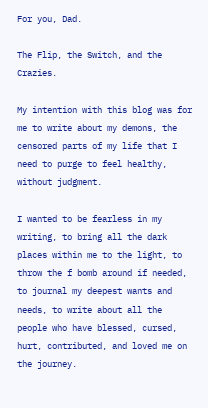For you, Dad.

The Flip, the Switch, and the Crazies.

My intention with this blog was for me to write about my demons, the censored parts of my life that I need to purge to feel healthy, without judgment.

I wanted to be fearless in my writing, to bring all the dark places within me to the light, to throw the f bomb around if needed, to journal my deepest wants and needs, to write about all the people who have blessed, cursed, hurt, contributed, and loved me on the journey.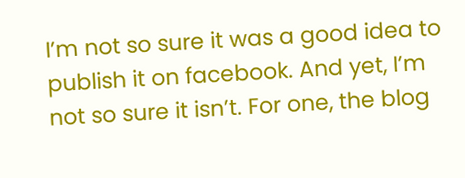I’m not so sure it was a good idea to publish it on facebook. And yet, I’m not so sure it isn’t. For one, the blog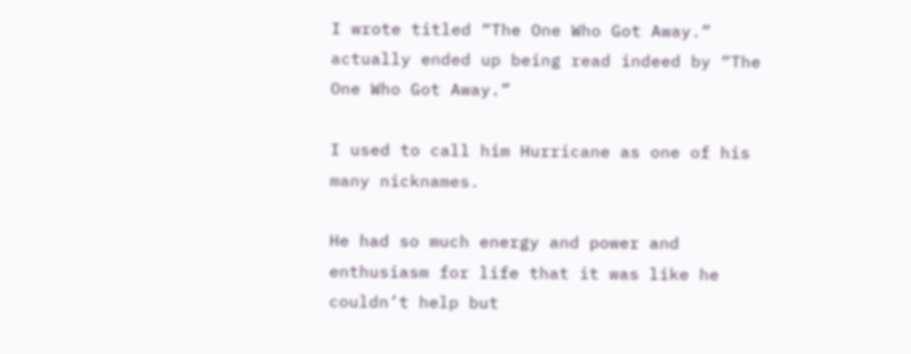I wrote titled “The One Who Got Away.” actually ended up being read indeed by “The One Who Got Away.”

I used to call him Hurricane as one of his many nicknames.

He had so much energy and power and enthusiasm for life that it was like he couldn’t help but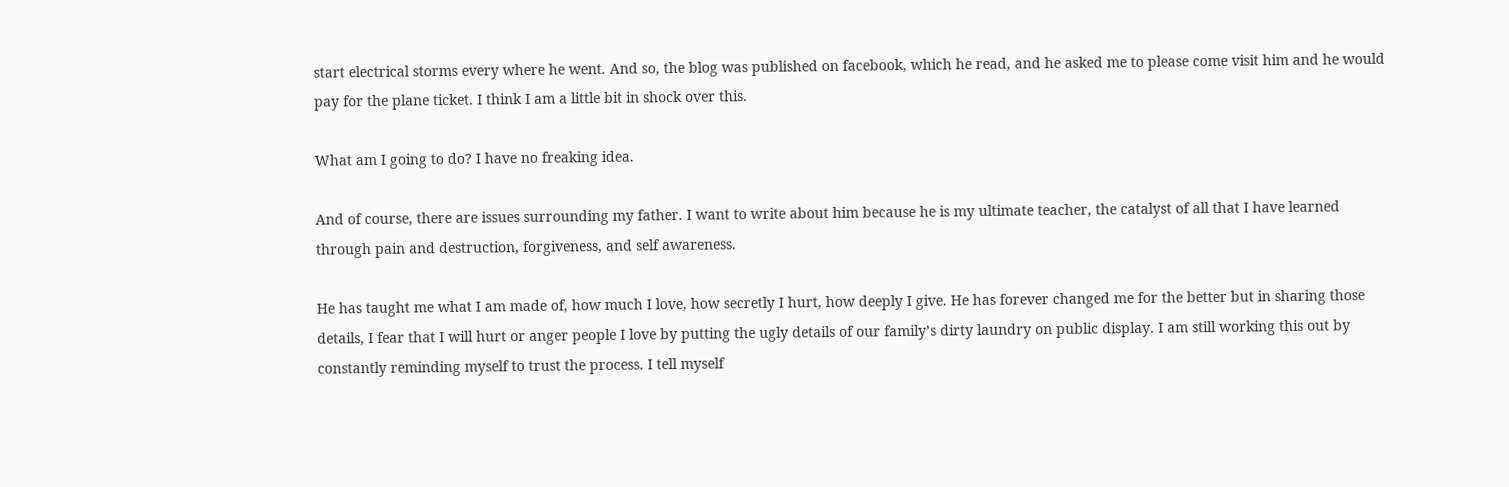start electrical storms every where he went. And so, the blog was published on facebook, which he read, and he asked me to please come visit him and he would pay for the plane ticket. I think I am a little bit in shock over this.

What am I going to do? I have no freaking idea.

And of course, there are issues surrounding my father. I want to write about him because he is my ultimate teacher, the catalyst of all that I have learned through pain and destruction, forgiveness, and self awareness.

He has taught me what I am made of, how much I love, how secretly I hurt, how deeply I give. He has forever changed me for the better but in sharing those details, I fear that I will hurt or anger people I love by putting the ugly details of our family’s dirty laundry on public display. I am still working this out by constantly reminding myself to trust the process. I tell myself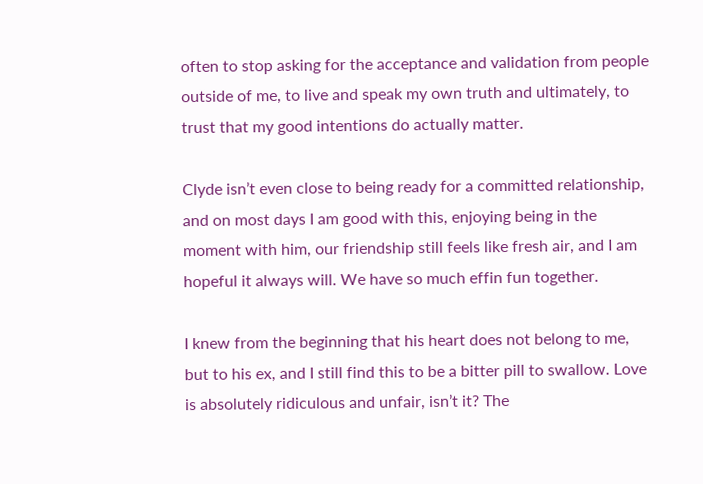often to stop asking for the acceptance and validation from people outside of me, to live and speak my own truth and ultimately, to trust that my good intentions do actually matter.

Clyde isn’t even close to being ready for a committed relationship, and on most days I am good with this, enjoying being in the moment with him, our friendship still feels like fresh air, and I am hopeful it always will. We have so much effin fun together.

I knew from the beginning that his heart does not belong to me, but to his ex, and I still find this to be a bitter pill to swallow. Love is absolutely ridiculous and unfair, isn’t it? The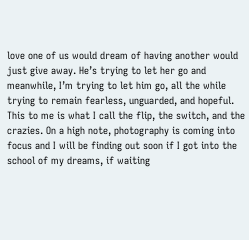love one of us would dream of having another would just give away. He’s trying to let her go and meanwhile, I’m trying to let him go, all the while trying to remain fearless, unguarded, and hopeful. This to me is what I call the flip, the switch, and the crazies. On a high note, photography is coming into focus and I will be finding out soon if I got into the school of my dreams, if waiting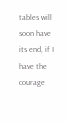tables will soon have its end, if I have the courage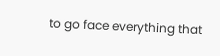to go face everything that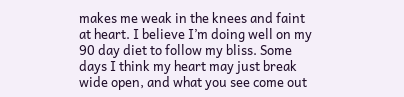makes me weak in the knees and faint at heart. I believe I’m doing well on my 90 day diet to follow my bliss. Some days I think my heart may just break wide open, and what you see come out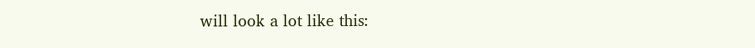will look a lot like this: